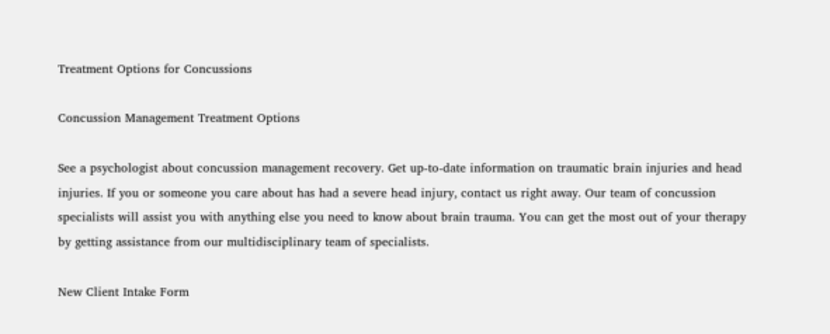Treatment Options for Concussions

Concussion Management Treatment Options

See a psychologist about concussion management recovery. Get up-to-date information on traumatic brain injuries and head injuries. If you or someone you care about has had a severe head injury, contact us right away. Our team of concussion specialists will assist you with anything else you need to know about brain trauma. You can get the most out of your therapy by getting assistance from our multidisciplinary team of specialists.

New Client Intake Form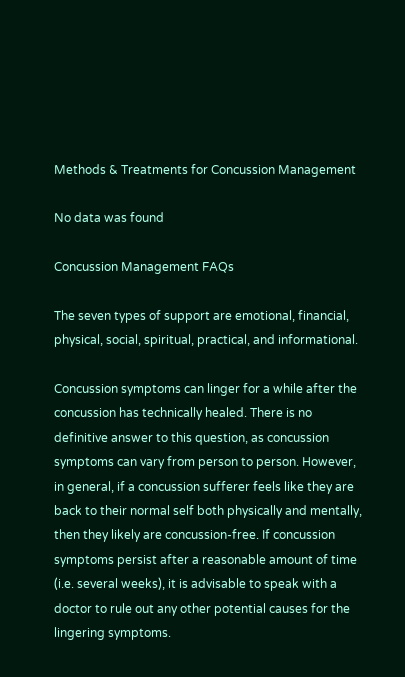Methods & Treatments for Concussion Management

No data was found

Concussion Management FAQs

The seven types of support are emotional, financial, physical, social, spiritual, practical, and informational.

Concussion symptoms can linger for a while after the concussion has technically healed. There is no definitive answer to this question, as concussion symptoms can vary from person to person. However, in general, if a concussion sufferer feels like they are back to their normal self both physically and mentally, then they likely are concussion-free. If concussion symptoms persist after a reasonable amount of time (i.e. several weeks), it is advisable to speak with a doctor to rule out any other potential causes for the lingering symptoms.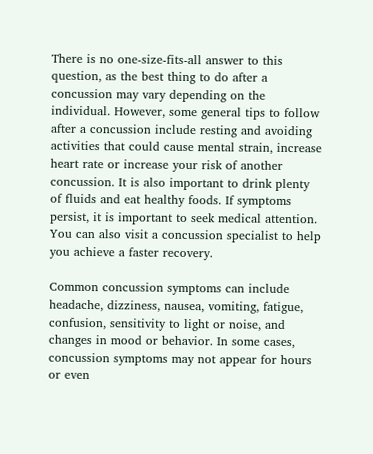There is no one-size-fits-all answer to this question, as the best thing to do after a concussion may vary depending on the individual. However, some general tips to follow after a concussion include resting and avoiding activities that could cause mental strain, increase heart rate or increase your risk of another concussion. It is also important to drink plenty of fluids and eat healthy foods. If symptoms persist, it is important to seek medical attention. You can also visit a concussion specialist to help you achieve a faster recovery.

Common concussion symptoms can include headache, dizziness, nausea, vomiting, fatigue, confusion, sensitivity to light or noise, and changes in mood or behavior. In some cases, concussion symptoms may not appear for hours or even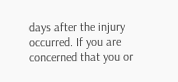days after the injury occurred. If you are concerned that you or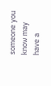someone you know may have a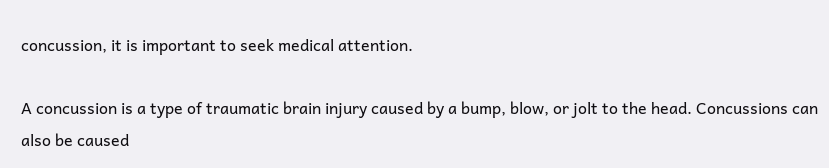concussion, it is important to seek medical attention.

A concussion is a type of traumatic brain injury caused by a bump, blow, or jolt to the head. Concussions can also be caused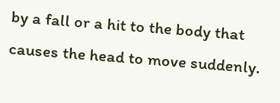by a fall or a hit to the body that causes the head to move suddenly.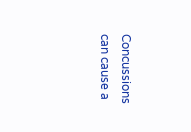Concussions can cause a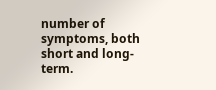number of symptoms, both short and long-term.